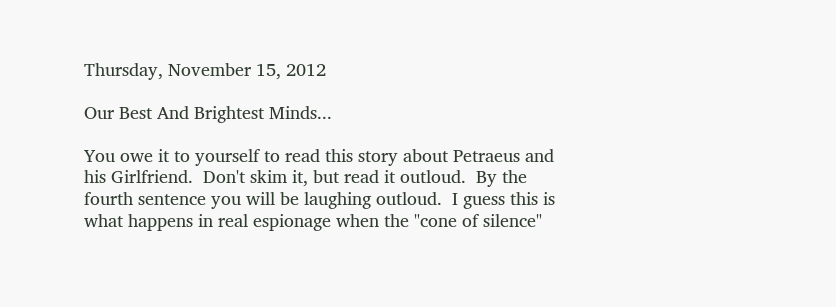Thursday, November 15, 2012

Our Best And Brightest Minds...

You owe it to yourself to read this story about Petraeus and his Girlfriend.  Don't skim it, but read it outloud.  By the fourth sentence you will be laughing outloud.  I guess this is what happens in real espionage when the "cone of silence"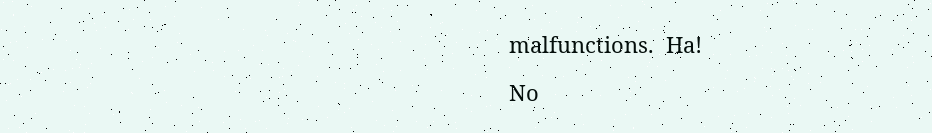malfunctions.  Ha!

No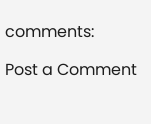comments:

Post a Comment